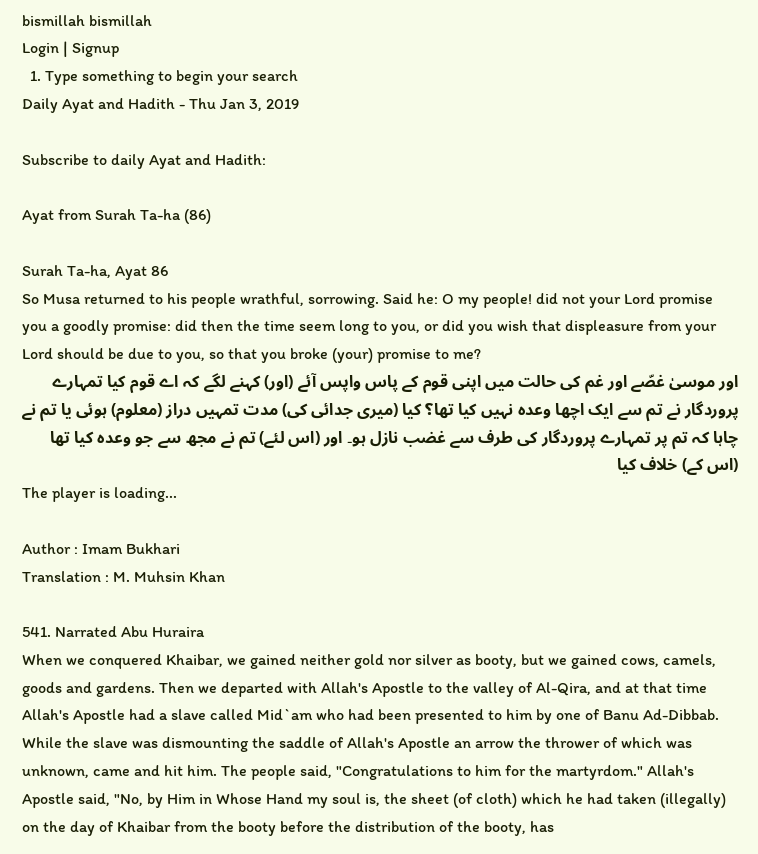bismillah bismillah
Login | Signup
  1. Type something to begin your search
Daily Ayat and Hadith - Thu Jan 3, 2019

Subscribe to daily Ayat and Hadith:

Ayat from Surah Ta-ha (86)

Surah Ta-ha, Ayat 86
So Musa returned to his people wrathful, sorrowing. Said he: O my people! did not your Lord promise you a goodly promise: did then the time seem long to you, or did you wish that displeasure from your Lord should be due to you, so that you broke (your) promise to me?
اور موسیٰ غصّے اور غم کی حالت میں اپنی قوم کے پاس واپس آئے (اور) کہنے لگے کہ اے قوم کیا تمہارے پروردگار نے تم سے ایک اچھا وعدہ نہیں کیا تھا؟ کیا (میری جدائی کی) مدت تمہیں دراز (معلوم) ہوئی یا تم نے چاہا کہ تم پر تمہارے پروردگار کی طرف سے غضب نازل ہو۔ اور (اس لئے) تم نے مجھ سے جو وعدہ کیا تھا (اس کے) خلاف کیا
The player is loading...

Author : Imam Bukhari
Translation : M. Muhsin Khan

541. Narrated Abu Huraira
When we conquered Khaibar, we gained neither gold nor silver as booty, but we gained cows, camels, goods and gardens. Then we departed with Allah's Apostle to the valley of Al-Qira, and at that time Allah's Apostle had a slave called Mid`am who had been presented to him by one of Banu Ad-Dibbab. While the slave was dismounting the saddle of Allah's Apostle an arrow the thrower of which was unknown, came and hit him. The people said, "Congratulations to him for the martyrdom." Allah's Apostle said, "No, by Him in Whose Hand my soul is, the sheet (of cloth) which he had taken (illegally) on the day of Khaibar from the booty before the distribution of the booty, has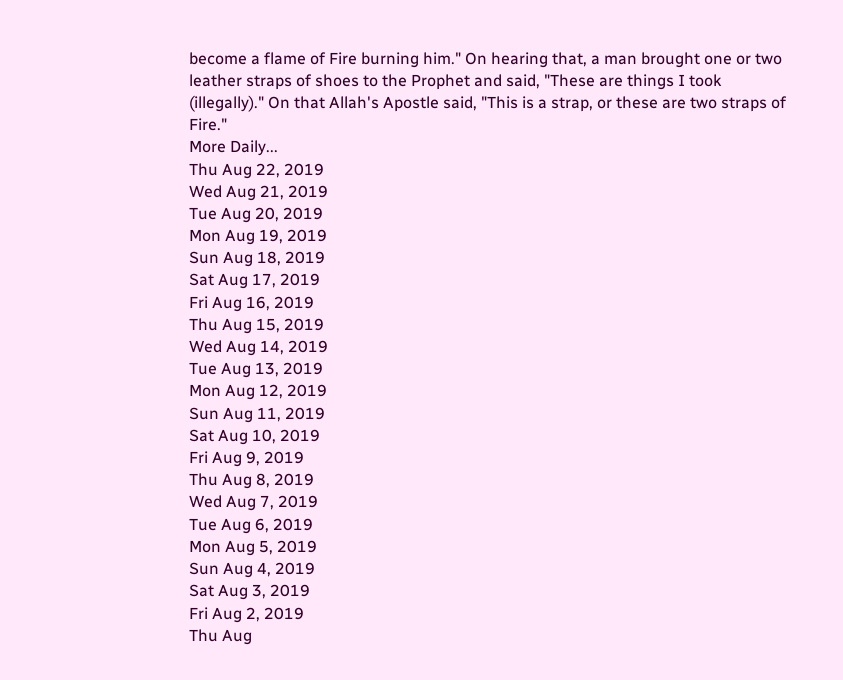become a flame of Fire burning him." On hearing that, a man brought one or two leather straps of shoes to the Prophet and said, "These are things I took (illegally)." On that Allah's Apostle said, "This is a strap, or these are two straps of Fire."
More Daily...
Thu Aug 22, 2019
Wed Aug 21, 2019
Tue Aug 20, 2019
Mon Aug 19, 2019
Sun Aug 18, 2019
Sat Aug 17, 2019
Fri Aug 16, 2019
Thu Aug 15, 2019
Wed Aug 14, 2019
Tue Aug 13, 2019
Mon Aug 12, 2019
Sun Aug 11, 2019
Sat Aug 10, 2019
Fri Aug 9, 2019
Thu Aug 8, 2019
Wed Aug 7, 2019
Tue Aug 6, 2019
Mon Aug 5, 2019
Sun Aug 4, 2019
Sat Aug 3, 2019
Fri Aug 2, 2019
Thu Aug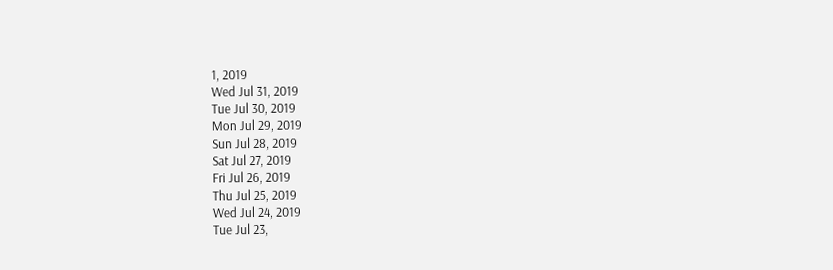1, 2019
Wed Jul 31, 2019
Tue Jul 30, 2019
Mon Jul 29, 2019
Sun Jul 28, 2019
Sat Jul 27, 2019
Fri Jul 26, 2019
Thu Jul 25, 2019
Wed Jul 24, 2019
Tue Jul 23,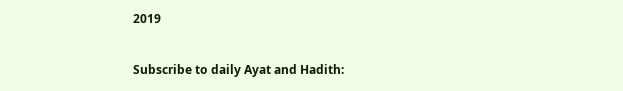2019

Subscribe to daily Ayat and Hadith: